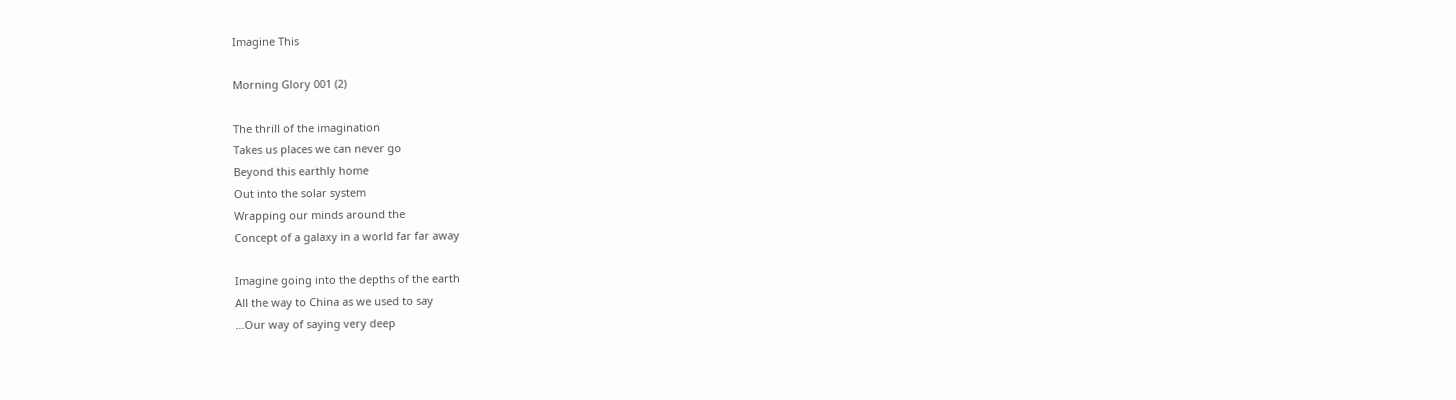Imagine This

Morning Glory 001 (2)

The thrill of the imagination
Takes us places we can never go
Beyond this earthly home
Out into the solar system
Wrapping our minds around the
Concept of a galaxy in a world far far away

Imagine going into the depths of the earth
All the way to China as we used to say
…Our way of saying very deep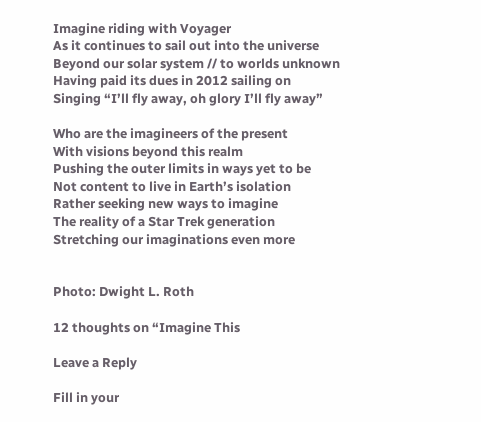Imagine riding with Voyager
As it continues to sail out into the universe
Beyond our solar system // to worlds unknown
Having paid its dues in 2012 sailing on
Singing “I’ll fly away, oh glory I’ll fly away”

Who are the imagineers of the present
With visions beyond this realm
Pushing the outer limits in ways yet to be
Not content to live in Earth’s isolation
Rather seeking new ways to imagine
The reality of a Star Trek generation
Stretching our imaginations even more


Photo: Dwight L. Roth

12 thoughts on “Imagine This

Leave a Reply

Fill in your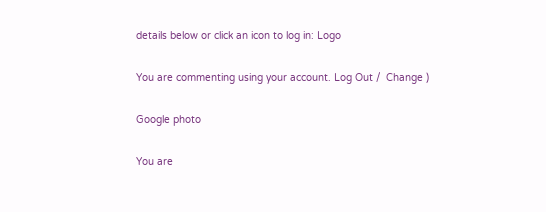details below or click an icon to log in: Logo

You are commenting using your account. Log Out /  Change )

Google photo

You are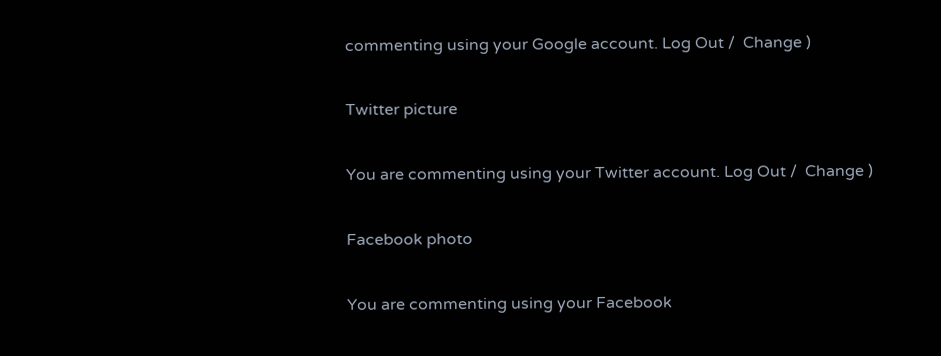commenting using your Google account. Log Out /  Change )

Twitter picture

You are commenting using your Twitter account. Log Out /  Change )

Facebook photo

You are commenting using your Facebook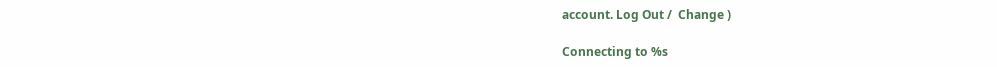account. Log Out /  Change )

Connecting to %s